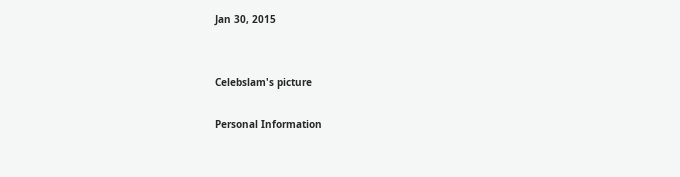Jan 30, 2015


Celebslam's picture

Personal Information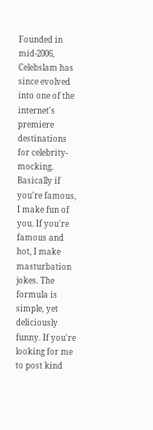Founded in mid-2006, Celebslam has since evolved into one of the internet's premiere destinations for celebrity-mocking. Basically if you're famous, I make fun of you. If you're famous and hot, I make masturbation jokes. The formula is simple, yet deliciously funny. If you're looking for me to post kind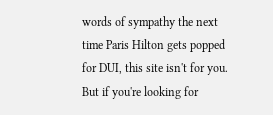words of sympathy the next time Paris Hilton gets popped for DUI, this site isn't for you. But if you're looking for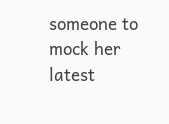someone to mock her latest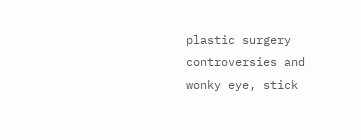plastic surgery controversies and wonky eye, stick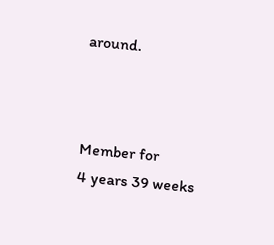around.



Member for
4 years 39 weeks